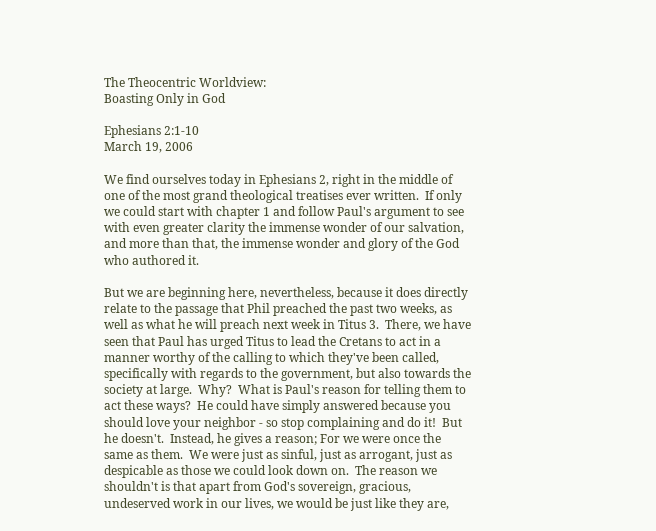The Theocentric Worldview:
Boasting Only in God

Ephesians 2:1-10
March 19, 2006

We find ourselves today in Ephesians 2, right in the middle of one of the most grand theological treatises ever written.  If only we could start with chapter 1 and follow Paul's argument to see with even greater clarity the immense wonder of our salvation, and more than that, the immense wonder and glory of the God who authored it.

But we are beginning here, nevertheless, because it does directly relate to the passage that Phil preached the past two weeks, as well as what he will preach next week in Titus 3.  There, we have seen that Paul has urged Titus to lead the Cretans to act in a manner worthy of the calling to which they've been called, specifically with regards to the government, but also towards the society at large.  Why?  What is Paul's reason for telling them to act these ways?  He could have simply answered because you should love your neighbor - so stop complaining and do it!  But he doesn't.  Instead, he gives a reason; For we were once the same as them.  We were just as sinful, just as arrogant, just as despicable as those we could look down on.  The reason we shouldn't is that apart from God's sovereign, gracious, undeserved work in our lives, we would be just like they are,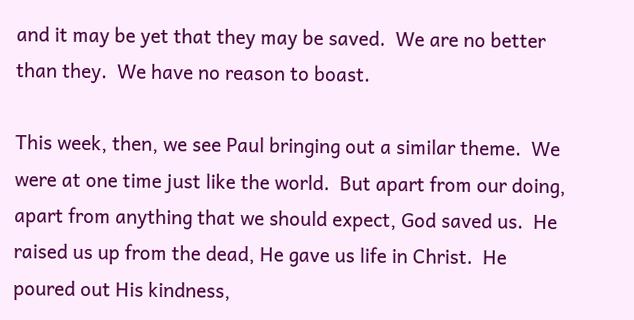and it may be yet that they may be saved.  We are no better than they.  We have no reason to boast.

This week, then, we see Paul bringing out a similar theme.  We were at one time just like the world.  But apart from our doing, apart from anything that we should expect, God saved us.  He raised us up from the dead, He gave us life in Christ.  He poured out His kindness,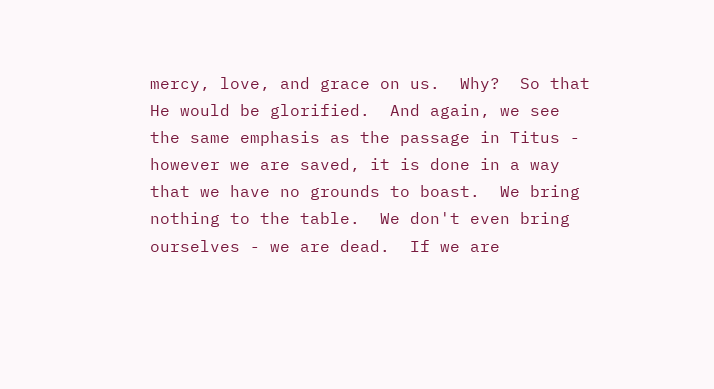mercy, love, and grace on us.  Why?  So that He would be glorified.  And again, we see the same emphasis as the passage in Titus - however we are saved, it is done in a way that we have no grounds to boast.  We bring nothing to the table.  We don't even bring ourselves - we are dead.  If we are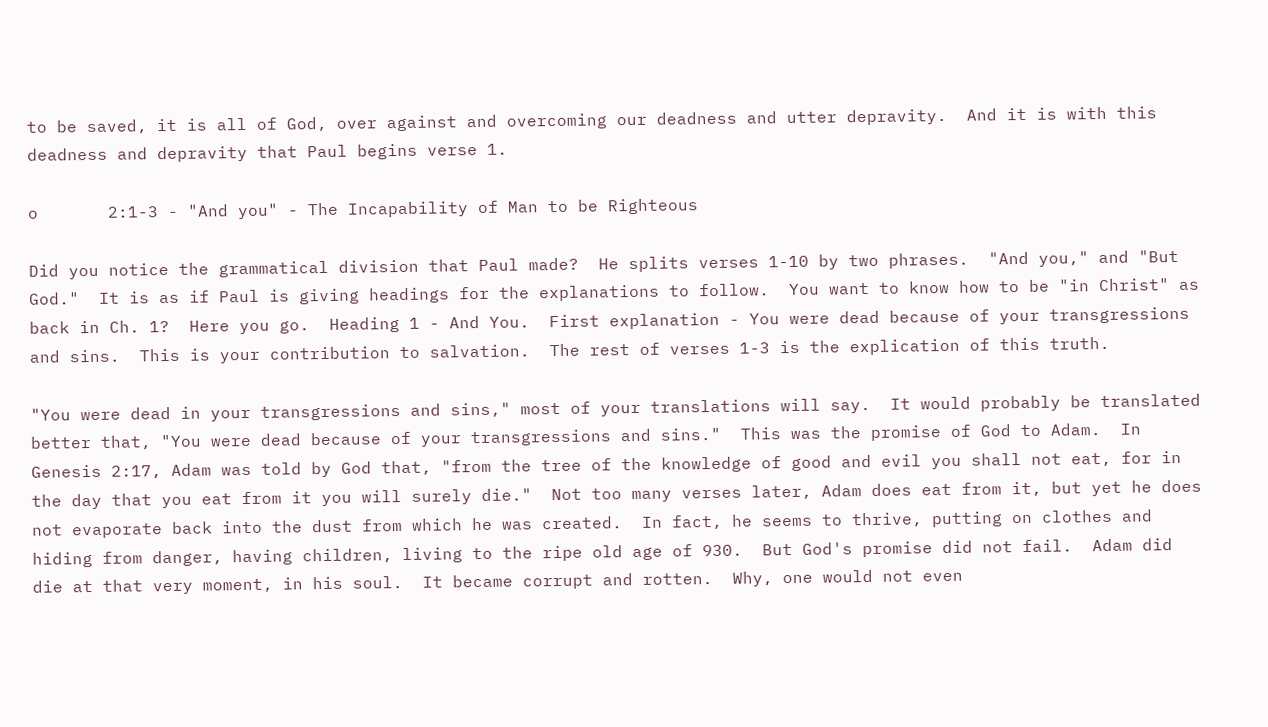to be saved, it is all of God, over against and overcoming our deadness and utter depravity.  And it is with this deadness and depravity that Paul begins verse 1.

o       2:1-3 - "And you" - The Incapability of Man to be Righteous

Did you notice the grammatical division that Paul made?  He splits verses 1-10 by two phrases.  "And you," and "But God."  It is as if Paul is giving headings for the explanations to follow.  You want to know how to be "in Christ" as back in Ch. 1?  Here you go.  Heading 1 - And You.  First explanation - You were dead because of your transgressions and sins.  This is your contribution to salvation.  The rest of verses 1-3 is the explication of this truth.

"You were dead in your transgressions and sins," most of your translations will say.  It would probably be translated better that, "You were dead because of your transgressions and sins."  This was the promise of God to Adam.  In Genesis 2:17, Adam was told by God that, "from the tree of the knowledge of good and evil you shall not eat, for in the day that you eat from it you will surely die."  Not too many verses later, Adam does eat from it, but yet he does not evaporate back into the dust from which he was created.  In fact, he seems to thrive, putting on clothes and hiding from danger, having children, living to the ripe old age of 930.  But God's promise did not fail.  Adam did die at that very moment, in his soul.  It became corrupt and rotten.  Why, one would not even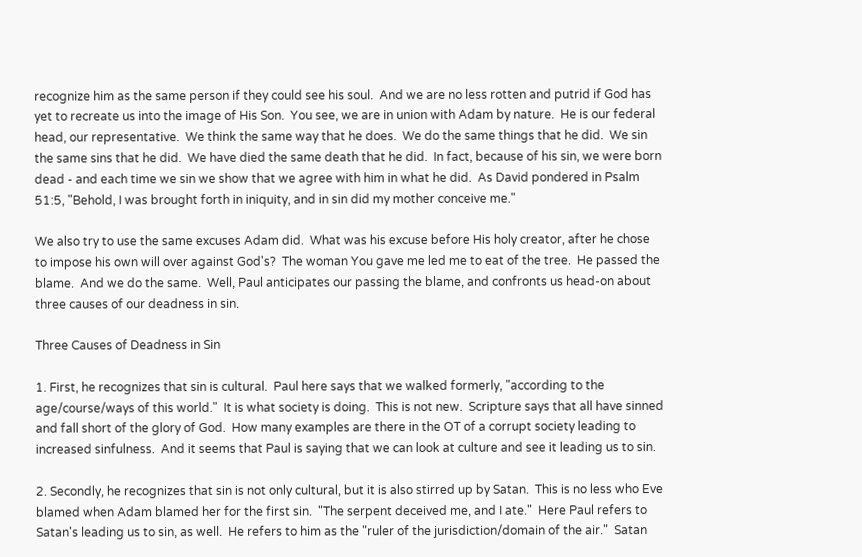recognize him as the same person if they could see his soul.  And we are no less rotten and putrid if God has yet to recreate us into the image of His Son.  You see, we are in union with Adam by nature.  He is our federal head, our representative.  We think the same way that he does.  We do the same things that he did.  We sin the same sins that he did.  We have died the same death that he did.  In fact, because of his sin, we were born dead - and each time we sin we show that we agree with him in what he did.  As David pondered in Psalm 51:5, "Behold, I was brought forth in iniquity, and in sin did my mother conceive me."

We also try to use the same excuses Adam did.  What was his excuse before His holy creator, after he chose to impose his own will over against God's?  The woman You gave me led me to eat of the tree.  He passed the blame.  And we do the same.  Well, Paul anticipates our passing the blame, and confronts us head-on about three causes of our deadness in sin.

Three Causes of Deadness in Sin

1. First, he recognizes that sin is cultural.  Paul here says that we walked formerly, "according to the age/course/ways of this world."  It is what society is doing.  This is not new.  Scripture says that all have sinned and fall short of the glory of God.  How many examples are there in the OT of a corrupt society leading to increased sinfulness.  And it seems that Paul is saying that we can look at culture and see it leading us to sin.

2. Secondly, he recognizes that sin is not only cultural, but it is also stirred up by Satan.  This is no less who Eve blamed when Adam blamed her for the first sin.  "The serpent deceived me, and I ate."  Here Paul refers to Satan's leading us to sin, as well.  He refers to him as the "ruler of the jurisdiction/domain of the air."  Satan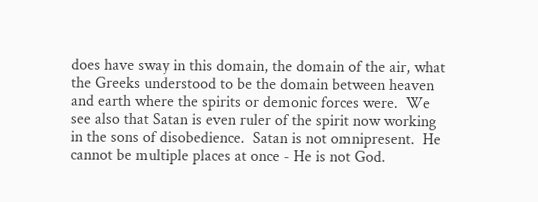does have sway in this domain, the domain of the air, what the Greeks understood to be the domain between heaven and earth where the spirits or demonic forces were.  We see also that Satan is even ruler of the spirit now working in the sons of disobedience.  Satan is not omnipresent.  He cannot be multiple places at once - He is not God.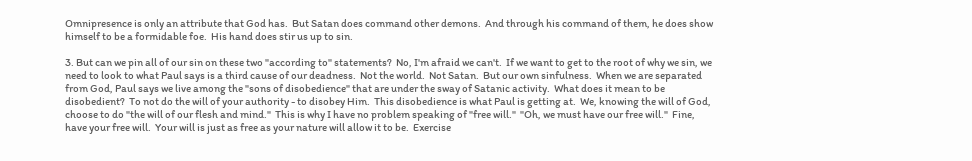Omnipresence is only an attribute that God has.  But Satan does command other demons.  And through his command of them, he does show himself to be a formidable foe.  His hand does stir us up to sin.

3. But can we pin all of our sin on these two "according to" statements?  No, I'm afraid we can't.  If we want to get to the root of why we sin, we need to look to what Paul says is a third cause of our deadness.  Not the world.  Not Satan.  But our own sinfulness.  When we are separated from God, Paul says we live among the "sons of disobedience" that are under the sway of Satanic activity.  What does it mean to be disobedient?  To not do the will of your authority - to disobey Him.  This disobedience is what Paul is getting at.  We, knowing the will of God, choose to do "the will of our flesh and mind."  This is why I have no problem speaking of "free will."  "Oh, we must have our free will."  Fine, have your free will.  Your will is just as free as your nature will allow it to be.  Exercise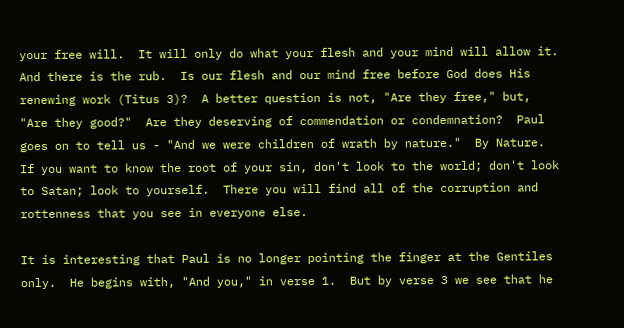your free will.  It will only do what your flesh and your mind will allow it.  And there is the rub.  Is our flesh and our mind free before God does His renewing work (Titus 3)?  A better question is not, "Are they free," but, "Are they good?"  Are they deserving of commendation or condemnation?  Paul goes on to tell us - "And we were children of wrath by nature."  By Nature.  If you want to know the root of your sin, don't look to the world; don't look to Satan; look to yourself.  There you will find all of the corruption and rottenness that you see in everyone else.

It is interesting that Paul is no longer pointing the finger at the Gentiles only.  He begins with, "And you," in verse 1.  But by verse 3 we see that he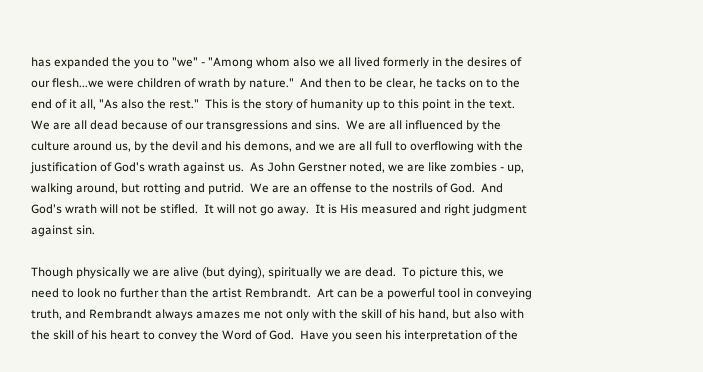has expanded the you to "we" - "Among whom also we all lived formerly in the desires of our flesh...we were children of wrath by nature."  And then to be clear, he tacks on to the end of it all, "As also the rest."  This is the story of humanity up to this point in the text.  We are all dead because of our transgressions and sins.  We are all influenced by the culture around us, by the devil and his demons, and we are all full to overflowing with the justification of God's wrath against us.  As John Gerstner noted, we are like zombies - up, walking around, but rotting and putrid.  We are an offense to the nostrils of God.  And God's wrath will not be stifled.  It will not go away.  It is His measured and right judgment against sin.

Though physically we are alive (but dying), spiritually we are dead.  To picture this, we need to look no further than the artist Rembrandt.  Art can be a powerful tool in conveying truth, and Rembrandt always amazes me not only with the skill of his hand, but also with the skill of his heart to convey the Word of God.  Have you seen his interpretation of the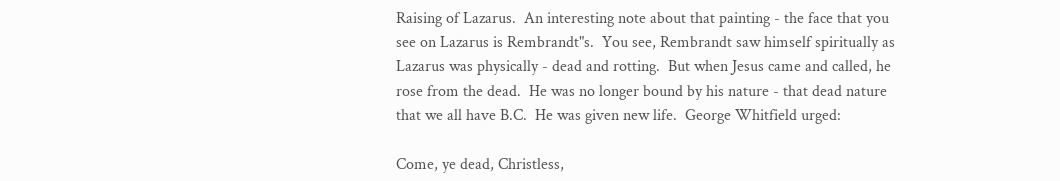Raising of Lazarus.  An interesting note about that painting - the face that you see on Lazarus is Rembrandt"s.  You see, Rembrandt saw himself spiritually as Lazarus was physically - dead and rotting.  But when Jesus came and called, he rose from the dead.  He was no longer bound by his nature - that dead nature that we all have B.C.  He was given new life.  George Whitfield urged:

Come, ye dead, Christless,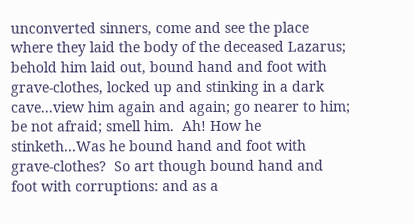unconverted sinners, come and see the place where they laid the body of the deceased Lazarus; behold him laid out, bound hand and foot with grave-clothes, locked up and stinking in a dark cave...view him again and again; go nearer to him; be not afraid; smell him.  Ah! How he stinketh...Was he bound hand and foot with grave-clothes?  So art though bound hand and foot with corruptions: and as a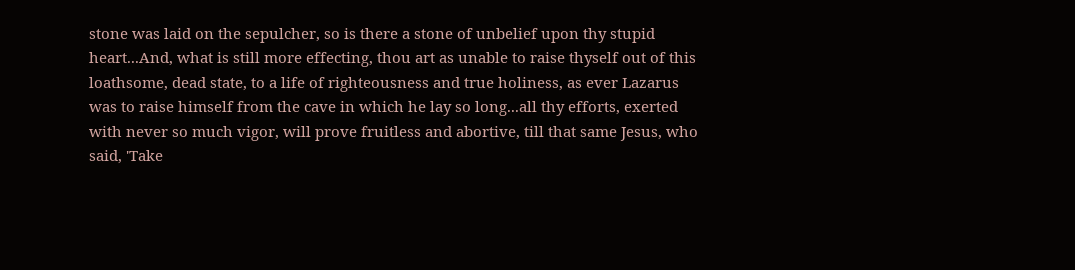stone was laid on the sepulcher, so is there a stone of unbelief upon thy stupid heart...And, what is still more effecting, thou art as unable to raise thyself out of this loathsome, dead state, to a life of righteousness and true holiness, as ever Lazarus was to raise himself from the cave in which he lay so long...all thy efforts, exerted with never so much vigor, will prove fruitless and abortive, till that same Jesus, who said, 'Take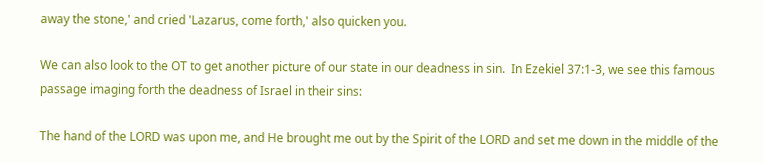away the stone,' and cried 'Lazarus, come forth,' also quicken you.

We can also look to the OT to get another picture of our state in our deadness in sin.  In Ezekiel 37:1-3, we see this famous passage imaging forth the deadness of Israel in their sins:

The hand of the LORD was upon me, and He brought me out by the Spirit of the LORD and set me down in the middle of the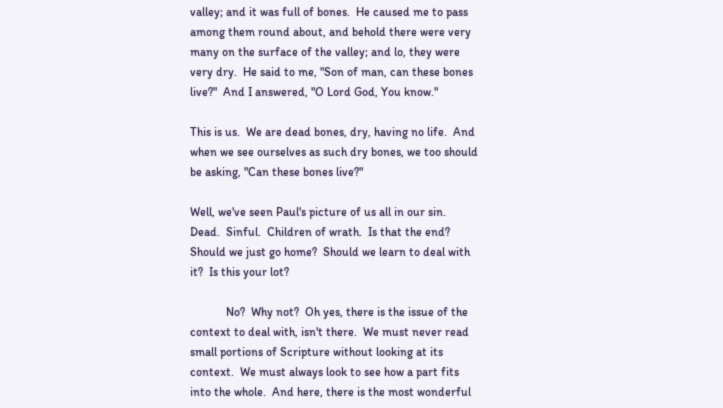valley; and it was full of bones.  He caused me to pass among them round about, and behold there were very many on the surface of the valley; and lo, they were very dry.  He said to me, "Son of man, can these bones live?"  And I answered, "O Lord God, You know."

This is us.  We are dead bones, dry, having no life.  And when we see ourselves as such dry bones, we too should be asking, "Can these bones live?"

Well, we've seen Paul's picture of us all in our sin.  Dead.  Sinful.  Children of wrath.  Is that the end?  Should we just go home?  Should we learn to deal with it?  Is this your lot?

            No?  Why not?  Oh yes, there is the issue of the context to deal with, isn't there.  We must never read small portions of Scripture without looking at its context.  We must always look to see how a part fits into the whole.  And here, there is the most wonderful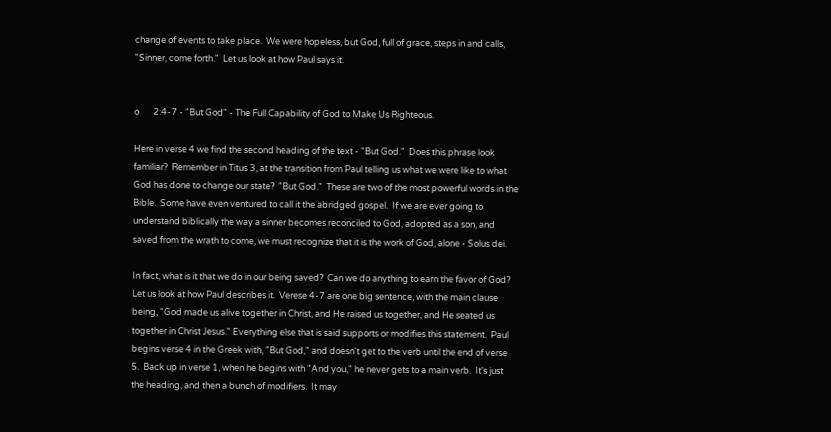change of events to take place.  We were hopeless, but God, full of grace, steps in and calls, "Sinner, come forth."  Let us look at how Paul says it.


o       2:4-7 - "But God" - The Full Capability of God to Make Us Righteous.

Here in verse 4 we find the second heading of the text - "But God."  Does this phrase look familiar?  Remember in Titus 3, at the transition from Paul telling us what we were like to what God has done to change our state?  "But God."  These are two of the most powerful words in the Bible.  Some have even ventured to call it the abridged gospel.  If we are ever going to understand biblically the way a sinner becomes reconciled to God, adopted as a son, and saved from the wrath to come, we must recognize that it is the work of God, alone - Solus dei.

In fact, what is it that we do in our being saved?  Can we do anything to earn the favor of God?  Let us look at how Paul describes it.  Verese 4-7 are one big sentence, with the main clause being, "God made us alive together in Christ, and He raised us together, and He seated us together in Christ Jesus." Everything else that is said supports or modifies this statement.  Paul begins verse 4 in the Greek with, "But God," and doesn't get to the verb until the end of verse 5.  Back up in verse 1, when he begins with "And you," he never gets to a main verb.  It's just the heading, and then a bunch of modifiers.  It may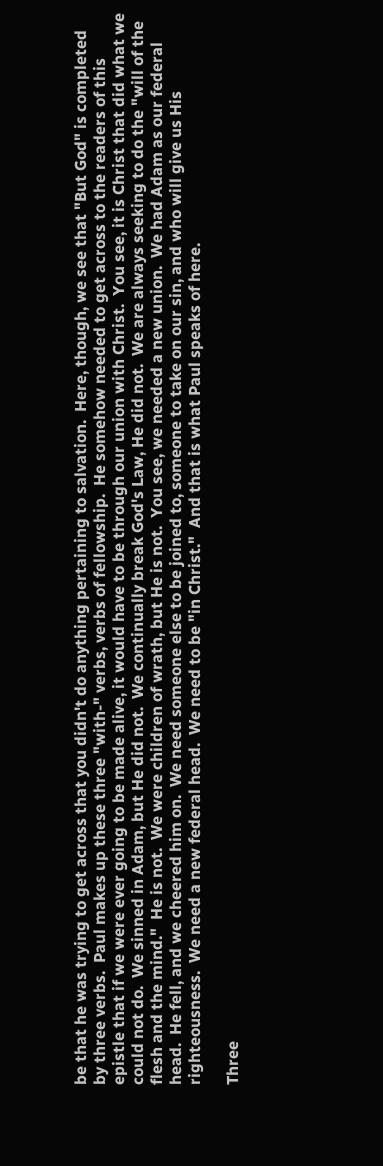be that he was trying to get across that you didn't do anything pertaining to salvation.  Here, though, we see that "But God" is completed by three verbs.  Paul makes up these three "with-" verbs, verbs of fellowship.  He somehow needed to get across to the readers of this epistle that if we were ever going to be made alive, it would have to be through our union with Christ.  You see, it is Christ that did what we could not do.  We sinned in Adam, but He did not.  We continually break God's Law, He did not.  We are always seeking to do the "will of the flesh and the mind."  He is not.  We were children of wrath, but He is not.  You see, we needed a new union.  We had Adam as our federal head.  He fell, and we cheered him on.  We need someone else to be joined to, someone to take on our sin, and who will give us His righteousness.  We need a new federal head.  We need to be "in Christ."  And that is what Paul speaks of here.

Three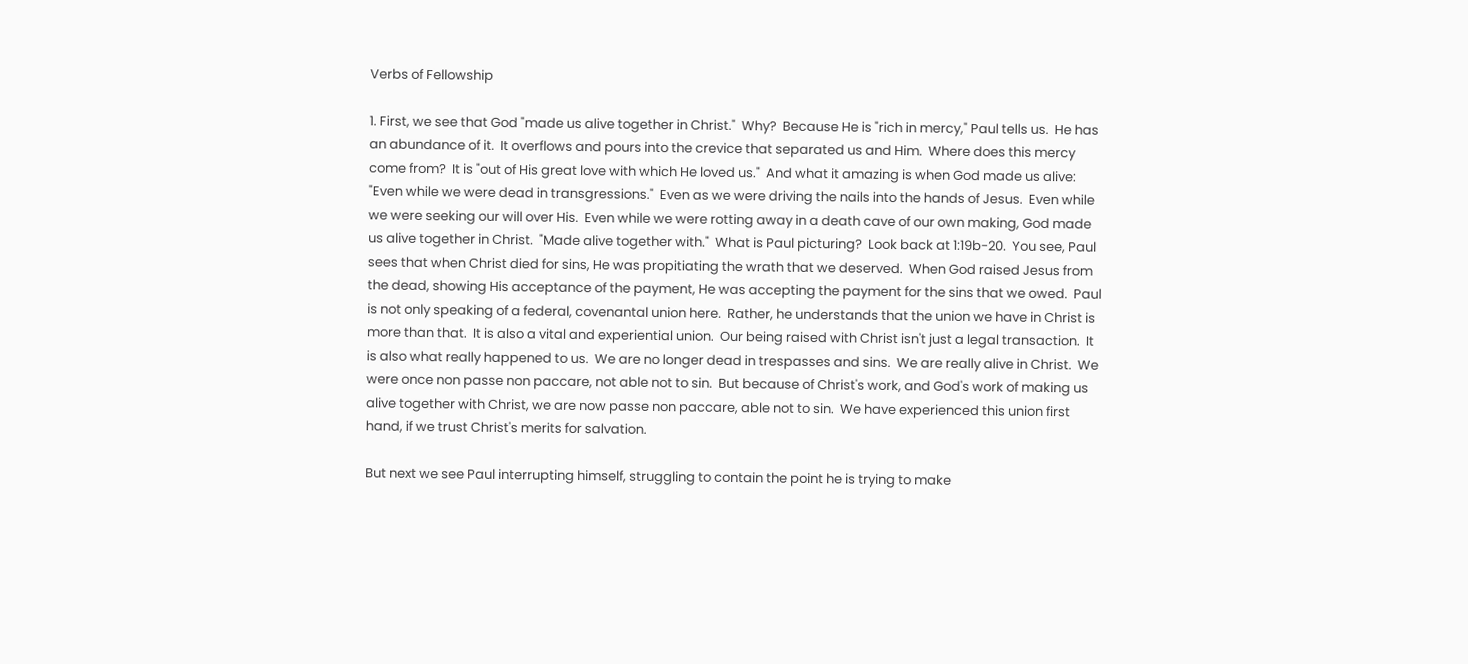Verbs of Fellowship

1. First, we see that God "made us alive together in Christ."  Why?  Because He is "rich in mercy," Paul tells us.  He has an abundance of it.  It overflows and pours into the crevice that separated us and Him.  Where does this mercy come from?  It is "out of His great love with which He loved us."  And what it amazing is when God made us alive: "Even while we were dead in transgressions."  Even as we were driving the nails into the hands of Jesus.  Even while we were seeking our will over His.  Even while we were rotting away in a death cave of our own making, God made us alive together in Christ.  "Made alive together with."  What is Paul picturing?  Look back at 1:19b-20.  You see, Paul sees that when Christ died for sins, He was propitiating the wrath that we deserved.  When God raised Jesus from the dead, showing His acceptance of the payment, He was accepting the payment for the sins that we owed.  Paul is not only speaking of a federal, covenantal union here.  Rather, he understands that the union we have in Christ is more than that.  It is also a vital and experiential union.  Our being raised with Christ isn't just a legal transaction.  It is also what really happened to us.  We are no longer dead in trespasses and sins.  We are really alive in Christ.  We were once non passe non paccare, not able not to sin.  But because of Christ's work, and God's work of making us alive together with Christ, we are now passe non paccare, able not to sin.  We have experienced this union first hand, if we trust Christ's merits for salvation.

But next we see Paul interrupting himself, struggling to contain the point he is trying to make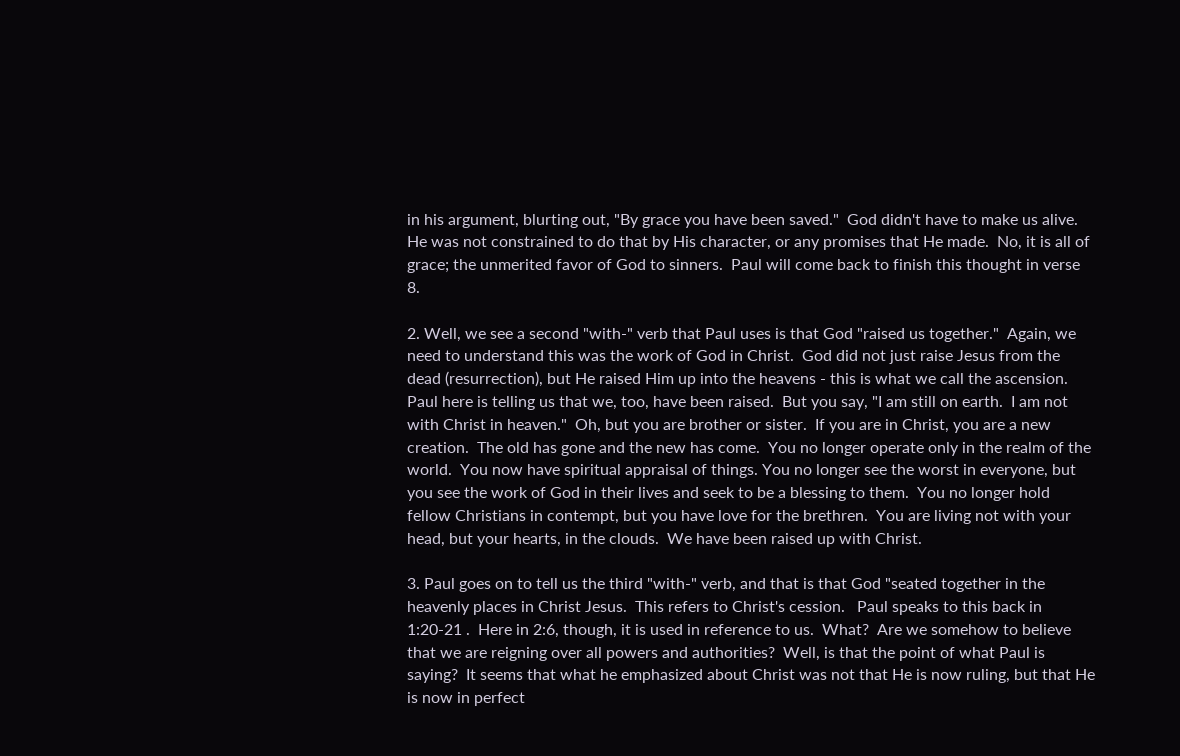in his argument, blurting out, "By grace you have been saved."  God didn't have to make us alive.  He was not constrained to do that by His character, or any promises that He made.  No, it is all of grace; the unmerited favor of God to sinners.  Paul will come back to finish this thought in verse 8.

2. Well, we see a second "with-" verb that Paul uses is that God "raised us together."  Again, we need to understand this was the work of God in Christ.  God did not just raise Jesus from the dead (resurrection), but He raised Him up into the heavens - this is what we call the ascension.  Paul here is telling us that we, too, have been raised.  But you say, "I am still on earth.  I am not with Christ in heaven."  Oh, but you are brother or sister.  If you are in Christ, you are a new creation.  The old has gone and the new has come.  You no longer operate only in the realm of the world.  You now have spiritual appraisal of things. You no longer see the worst in everyone, but you see the work of God in their lives and seek to be a blessing to them.  You no longer hold fellow Christians in contempt, but you have love for the brethren.  You are living not with your head, but your hearts, in the clouds.  We have been raised up with Christ.

3. Paul goes on to tell us the third "with-" verb, and that is that God "seated together in the heavenly places in Christ Jesus.  This refers to Christ's cession.   Paul speaks to this back in 1:20-21 .  Here in 2:6, though, it is used in reference to us.  What?  Are we somehow to believe that we are reigning over all powers and authorities?  Well, is that the point of what Paul is saying?  It seems that what he emphasized about Christ was not that He is now ruling, but that He is now in perfect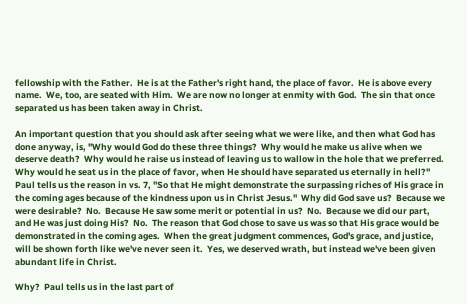fellowship with the Father.  He is at the Father's right hand, the place of favor.  He is above every name.  We, too, are seated with Him.  We are now no longer at enmity with God.  The sin that once separated us has been taken away in Christ.

An important question that you should ask after seeing what we were like, and then what God has done anyway, is, "Why would God do these three things?  Why would he make us alive when we deserve death?  Why would he raise us instead of leaving us to wallow in the hole that we preferred.  Why would he seat us in the place of favor, when He should have separated us eternally in hell?"  Paul tells us the reason in vs. 7, "So that He might demonstrate the surpassing riches of His grace in the coming ages because of the kindness upon us in Christ Jesus."  Why did God save us?  Because we were desirable?  No.  Because He saw some merit or potential in us?  No.  Because we did our part, and He was just doing His?  No.  The reason that God chose to save us was so that His grace would be demonstrated in the coming ages.  When the great judgment commences, God's grace, and justice, will be shown forth like we've never seen it.  Yes, we deserved wrath, but instead we've been given abundant life in Christ.

Why?  Paul tells us in the last part of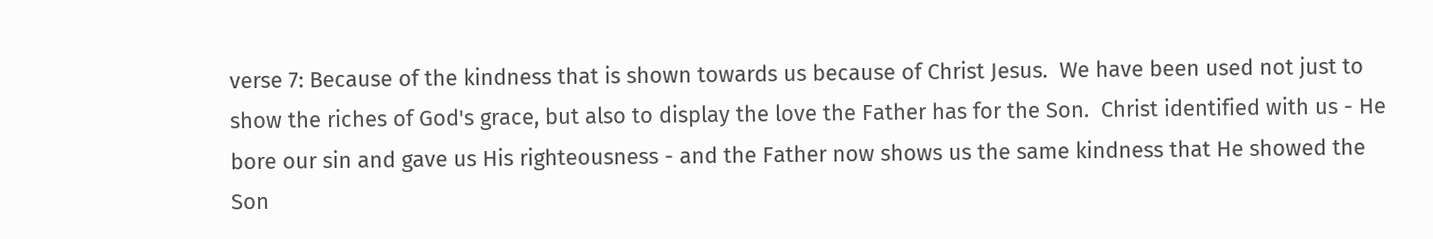verse 7: Because of the kindness that is shown towards us because of Christ Jesus.  We have been used not just to show the riches of God's grace, but also to display the love the Father has for the Son.  Christ identified with us - He bore our sin and gave us His righteousness - and the Father now shows us the same kindness that He showed the Son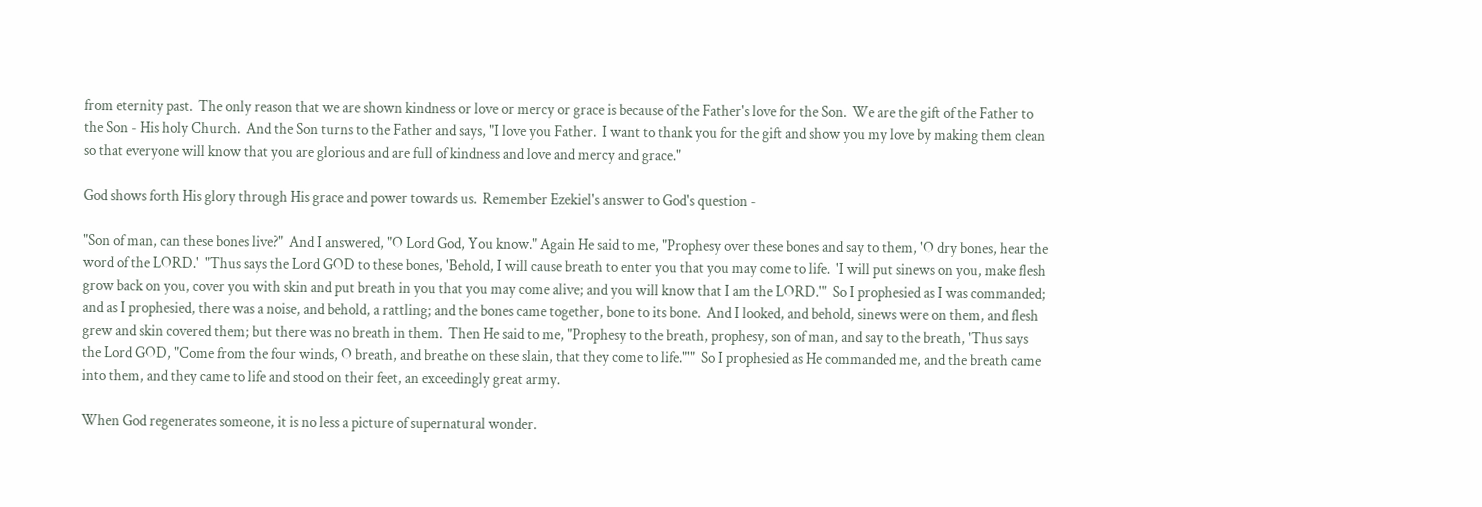from eternity past.  The only reason that we are shown kindness or love or mercy or grace is because of the Father's love for the Son.  We are the gift of the Father to the Son - His holy Church.  And the Son turns to the Father and says, "I love you Father.  I want to thank you for the gift and show you my love by making them clean so that everyone will know that you are glorious and are full of kindness and love and mercy and grace."

God shows forth His glory through His grace and power towards us.  Remember Ezekiel's answer to God's question -

"Son of man, can these bones live?"  And I answered, "O Lord God, You know." Again He said to me, "Prophesy over these bones and say to them, 'O dry bones, hear the word of the LORD.'  "Thus says the Lord GOD to these bones, 'Behold, I will cause breath to enter you that you may come to life.  'I will put sinews on you, make flesh grow back on you, cover you with skin and put breath in you that you may come alive; and you will know that I am the LORD.'"  So I prophesied as I was commanded; and as I prophesied, there was a noise, and behold, a rattling; and the bones came together, bone to its bone.  And I looked, and behold, sinews were on them, and flesh grew and skin covered them; but there was no breath in them.  Then He said to me, "Prophesy to the breath, prophesy, son of man, and say to the breath, 'Thus says the Lord GOD, "Come from the four winds, O breath, and breathe on these slain, that they come to life."'"  So I prophesied as He commanded me, and the breath came into them, and they came to life and stood on their feet, an exceedingly great army.

When God regenerates someone, it is no less a picture of supernatural wonder.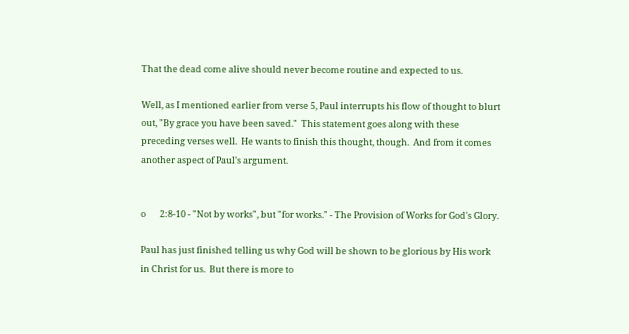That the dead come alive should never become routine and expected to us.

Well, as I mentioned earlier from verse 5, Paul interrupts his flow of thought to blurt out, "By grace you have been saved."  This statement goes along with these preceding verses well.  He wants to finish this thought, though.  And from it comes another aspect of Paul's argument.


o       2:8-10 - "Not by works", but "for works." - The Provision of Works for God's Glory.

Paul has just finished telling us why God will be shown to be glorious by His work in Christ for us.  But there is more to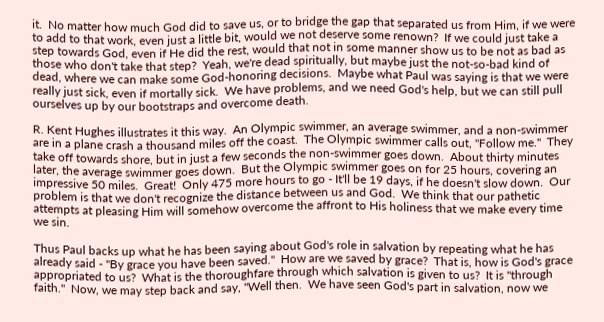it.  No matter how much God did to save us, or to bridge the gap that separated us from Him, if we were to add to that work, even just a little bit, would we not deserve some renown?  If we could just take a step towards God, even if He did the rest, would that not in some manner show us to be not as bad as those who don't take that step?  Yeah, we're dead spiritually, but maybe just the not-so-bad kind of dead, where we can make some God-honoring decisions.  Maybe what Paul was saying is that we were really just sick, even if mortally sick.  We have problems, and we need God's help, but we can still pull ourselves up by our bootstraps and overcome death.

R. Kent Hughes illustrates it this way.  An Olympic swimmer, an average swimmer, and a non-swimmer are in a plane crash a thousand miles off the coast.  The Olympic swimmer calls out, "Follow me."  They take off towards shore, but in just a few seconds the non-swimmer goes down.  About thirty minutes later, the average swimmer goes down.  But the Olympic swimmer goes on for 25 hours, covering an impressive 50 miles.  Great!  Only 475 more hours to go - It'll be 19 days, if he doesn't slow down.  Our problem is that we don't recognize the distance between us and God.  We think that our pathetic attempts at pleasing Him will somehow overcome the affront to His holiness that we make every time we sin.

Thus Paul backs up what he has been saying about God's role in salvation by repeating what he has already said - "By grace you have been saved."  How are we saved by grace?  That is, how is God's grace appropriated to us?  What is the thoroughfare through which salvation is given to us?  It is "through faith."  Now, we may step back and say, "Well then.  We have seen God's part in salvation, now we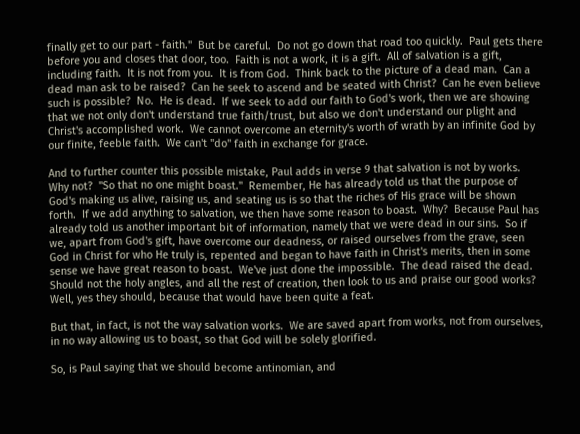finally get to our part - faith."  But be careful.  Do not go down that road too quickly.  Paul gets there before you and closes that door, too.  Faith is not a work, it is a gift.  All of salvation is a gift, including faith.  It is not from you.  It is from God.  Think back to the picture of a dead man.  Can a dead man ask to be raised?  Can he seek to ascend and be seated with Christ?  Can he even believe such is possible?  No.  He is dead.  If we seek to add our faith to God's work, then we are showing that we not only don't understand true faith/trust, but also we don't understand our plight and Christ's accomplished work.  We cannot overcome an eternity's worth of wrath by an infinite God by our finite, feeble faith.  We can't "do" faith in exchange for grace.

And to further counter this possible mistake, Paul adds in verse 9 that salvation is not by works.  Why not?  "So that no one might boast."  Remember, He has already told us that the purpose of God's making us alive, raising us, and seating us is so that the riches of His grace will be shown forth.  If we add anything to salvation, we then have some reason to boast.  Why?  Because Paul has already told us another important bit of information, namely that we were dead in our sins.  So if we, apart from God's gift, have overcome our deadness, or raised ourselves from the grave, seen God in Christ for who He truly is, repented and began to have faith in Christ's merits, then in some sense we have great reason to boast.  We've just done the impossible.  The dead raised the dead.  Should not the holy angles, and all the rest of creation, then look to us and praise our good works?  Well, yes they should, because that would have been quite a feat.

But that, in fact, is not the way salvation works.  We are saved apart from works, not from ourselves, in no way allowing us to boast, so that God will be solely glorified.

So, is Paul saying that we should become antinomian, and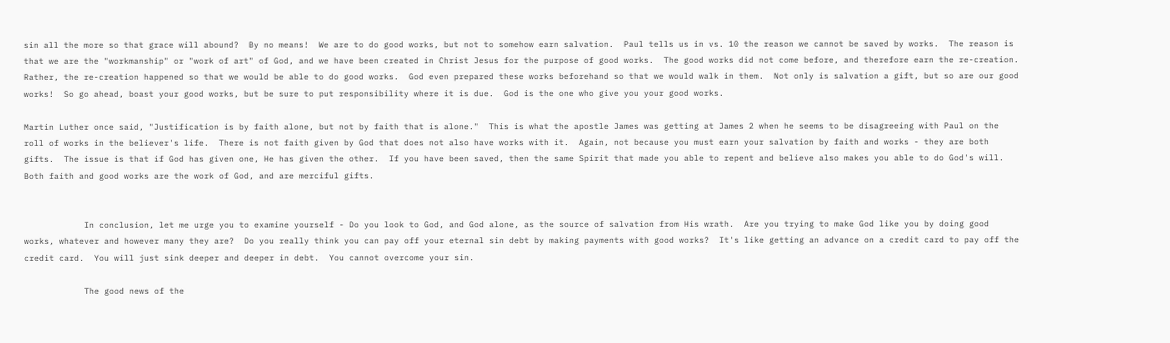sin all the more so that grace will abound?  By no means!  We are to do good works, but not to somehow earn salvation.  Paul tells us in vs. 10 the reason we cannot be saved by works.  The reason is that we are the "workmanship" or "work of art" of God, and we have been created in Christ Jesus for the purpose of good works.  The good works did not come before, and therefore earn the re-creation.  Rather, the re-creation happened so that we would be able to do good works.  God even prepared these works beforehand so that we would walk in them.  Not only is salvation a gift, but so are our good works!  So go ahead, boast your good works, but be sure to put responsibility where it is due.  God is the one who give you your good works.

Martin Luther once said, "Justification is by faith alone, but not by faith that is alone."  This is what the apostle James was getting at James 2 when he seems to be disagreeing with Paul on the roll of works in the believer's life.  There is not faith given by God that does not also have works with it.  Again, not because you must earn your salvation by faith and works - they are both gifts.  The issue is that if God has given one, He has given the other.  If you have been saved, then the same Spirit that made you able to repent and believe also makes you able to do God's will.  Both faith and good works are the work of God, and are merciful gifts.


            In conclusion, let me urge you to examine yourself - Do you look to God, and God alone, as the source of salvation from His wrath.  Are you trying to make God like you by doing good works, whatever and however many they are?  Do you really think you can pay off your eternal sin debt by making payments with good works?  It's like getting an advance on a credit card to pay off the credit card.  You will just sink deeper and deeper in debt.  You cannot overcome your sin.

            The good news of the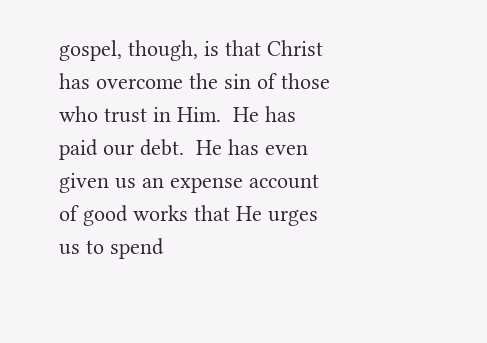gospel, though, is that Christ has overcome the sin of those who trust in Him.  He has paid our debt.  He has even given us an expense account of good works that He urges us to spend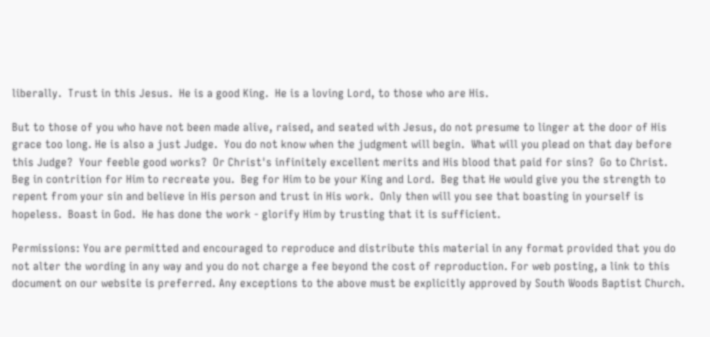liberally.  Trust in this Jesus.  He is a good King.  He is a loving Lord, to those who are His.

But to those of you who have not been made alive, raised, and seated with Jesus, do not presume to linger at the door of His grace too long. He is also a just Judge.  You do not know when the judgment will begin.  What will you plead on that day before this Judge?  Your feeble good works?  Or Christ's infinitely excellent merits and His blood that paid for sins?  Go to Christ.  Beg in contrition for Him to recreate you.  Beg for Him to be your King and Lord.  Beg that He would give you the strength to repent from your sin and believe in His person and trust in His work.  Only then will you see that boasting in yourself is hopeless.  Boast in God.  He has done the work - glorify Him by trusting that it is sufficient.

Permissions: You are permitted and encouraged to reproduce and distribute this material in any format provided that you do not alter the wording in any way and you do not charge a fee beyond the cost of reproduction. For web posting, a link to this document on our website is preferred. Any exceptions to the above must be explicitly approved by South Woods Baptist Church.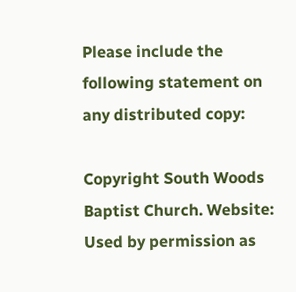Please include the following statement on any distributed copy:

Copyright South Woods Baptist Church. Website: Used by permission as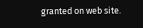granted on web site.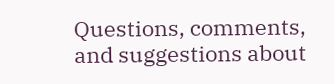Questions, comments, and suggestions about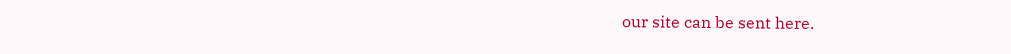our site can be sent here.